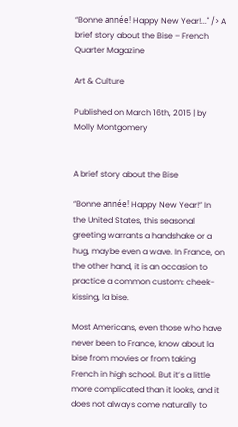“Bonne année! Happy New Year!..." /> A brief story about the Bise – French Quarter Magazine

Art & Culture

Published on March 16th, 2015 | by Molly Montgomery


A brief story about the Bise

“Bonne année! Happy New Year!” In the United States, this seasonal greeting warrants a handshake or a hug, maybe even a wave. In France, on the other hand, it is an occasion to practice a common custom: cheek-kissing, la bise.

Most Americans, even those who have never been to France, know about la bise from movies or from taking French in high school. But it’s a little more complicated than it looks, and it does not always come naturally to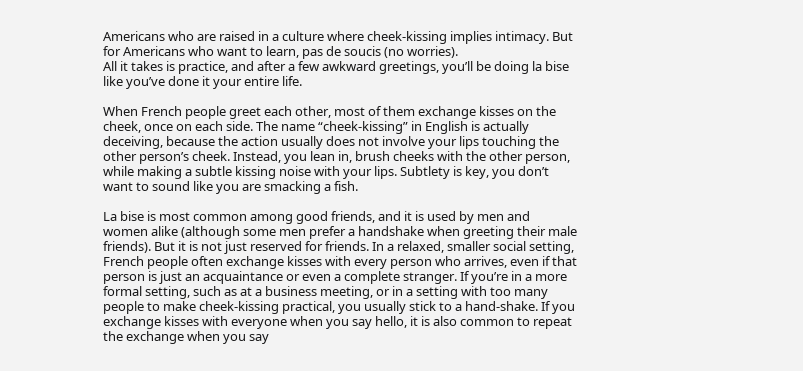Americans who are raised in a culture where cheek-kissing implies intimacy. But for Americans who want to learn, pas de soucis (no worries).
All it takes is practice, and after a few awkward greetings, you’ll be doing la bise like you’ve done it your entire life.

When French people greet each other, most of them exchange kisses on the cheek, once on each side. The name “cheek-kissing” in English is actually deceiving, because the action usually does not involve your lips touching the other person’s cheek. Instead, you lean in, brush cheeks with the other person, while making a subtle kissing noise with your lips. Subtlety is key, you don’t want to sound like you are smacking a fish.

La bise is most common among good friends, and it is used by men and women alike (although some men prefer a handshake when greeting their male friends). But it is not just reserved for friends. In a relaxed, smaller social setting, French people often exchange kisses with every person who arrives, even if that person is just an acquaintance or even a complete stranger. If you’re in a more formal setting, such as at a business meeting, or in a setting with too many people to make cheek-kissing practical, you usually stick to a hand-shake. If you exchange kisses with everyone when you say hello, it is also common to repeat the exchange when you say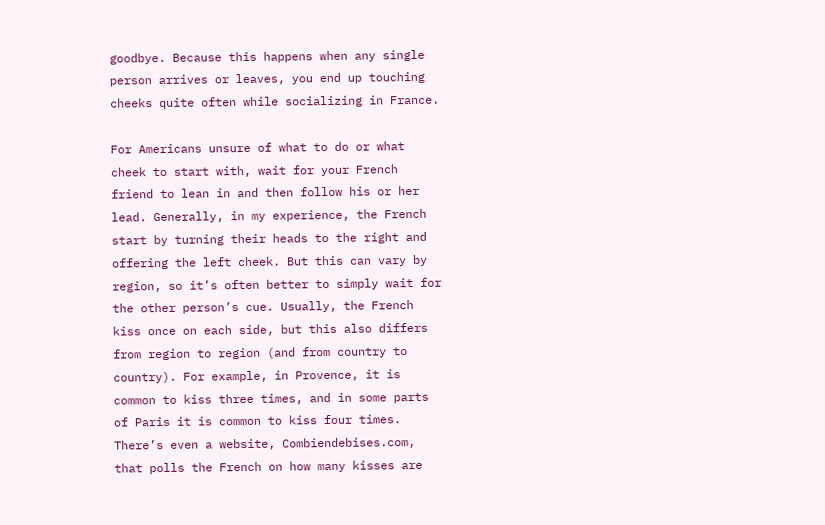goodbye. Because this happens when any single person arrives or leaves, you end up touching cheeks quite often while socializing in France.

For Americans unsure of what to do or what cheek to start with, wait for your French friend to lean in and then follow his or her lead. Generally, in my experience, the French start by turning their heads to the right and offering the left cheek. But this can vary by region, so it’s often better to simply wait for the other person’s cue. Usually, the French kiss once on each side, but this also differs from region to region (and from country to country). For example, in Provence, it is common to kiss three times, and in some parts of Paris it is common to kiss four times. There’s even a website, Combiendebises.com, that polls the French on how many kisses are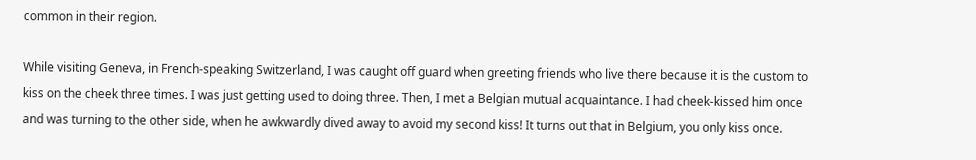common in their region.

While visiting Geneva, in French-speaking Switzerland, I was caught off guard when greeting friends who live there because it is the custom to kiss on the cheek three times. I was just getting used to doing three. Then, I met a Belgian mutual acquaintance. I had cheek-kissed him once and was turning to the other side, when he awkwardly dived away to avoid my second kiss! It turns out that in Belgium, you only kiss once.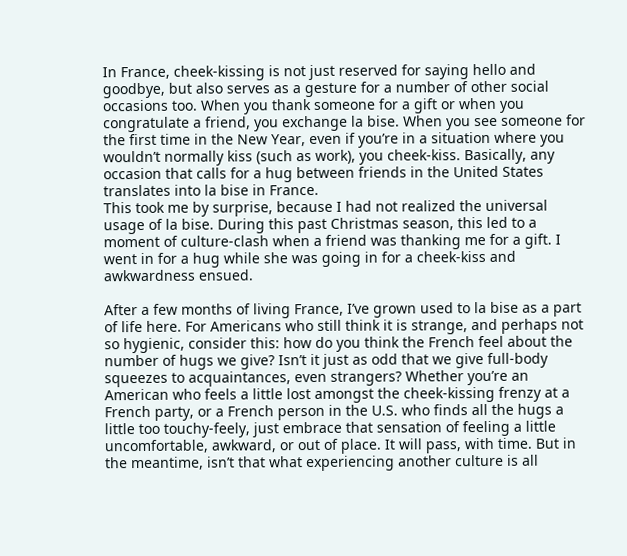In France, cheek-kissing is not just reserved for saying hello and goodbye, but also serves as a gesture for a number of other social occasions too. When you thank someone for a gift or when you congratulate a friend, you exchange la bise. When you see someone for the first time in the New Year, even if you’re in a situation where you wouldn’t normally kiss (such as work), you cheek-kiss. Basically, any occasion that calls for a hug between friends in the United States translates into la bise in France.
This took me by surprise, because I had not realized the universal usage of la bise. During this past Christmas season, this led to a moment of culture-clash when a friend was thanking me for a gift. I went in for a hug while she was going in for a cheek-kiss and awkwardness ensued.

After a few months of living France, I’ve grown used to la bise as a part of life here. For Americans who still think it is strange, and perhaps not so hygienic, consider this: how do you think the French feel about the number of hugs we give? Isn’t it just as odd that we give full-body squeezes to acquaintances, even strangers? Whether you’re an American who feels a little lost amongst the cheek-kissing frenzy at a French party, or a French person in the U.S. who finds all the hugs a little too touchy-feely, just embrace that sensation of feeling a little uncomfortable, awkward, or out of place. It will pass, with time. But in the meantime, isn’t that what experiencing another culture is all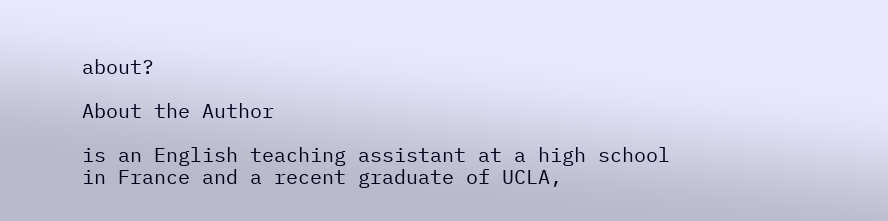about?

About the Author

is an English teaching assistant at a high school in France and a recent graduate of UCLA,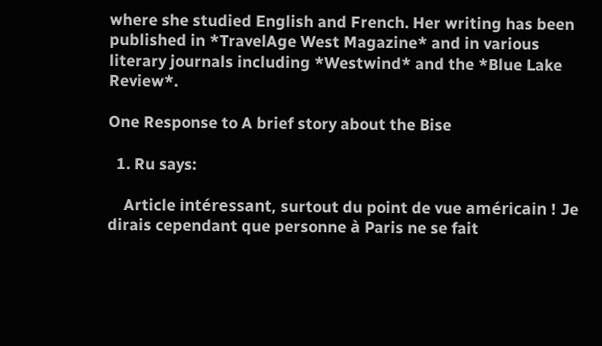where she studied English and French. Her writing has been published in *TravelAge West Magazine* and in various literary journals including *Westwind* and the *Blue Lake Review*.

One Response to A brief story about the Bise

  1. Ru says:

    Article intéressant, surtout du point de vue américain ! Je dirais cependant que personne à Paris ne se fait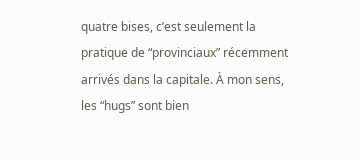quatre bises, c’est seulement la pratique de “provinciaux” récemment arrivés dans la capitale. À mon sens, les “hugs” sont bien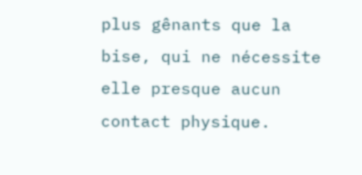plus gênants que la bise, qui ne nécessite elle presque aucun contact physique.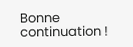Bonne continuation !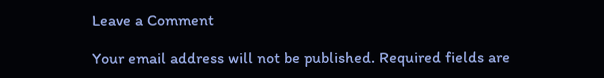Leave a Comment

Your email address will not be published. Required fields are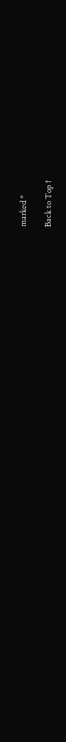marked *

Back to Top ↑